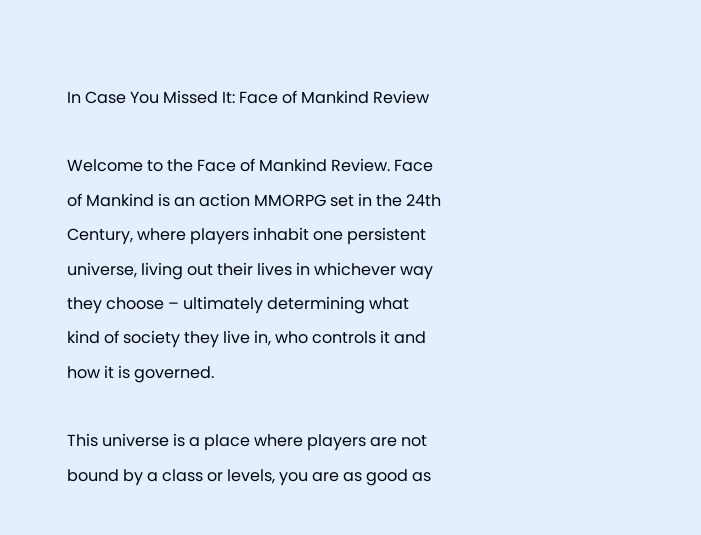In Case You Missed It: Face of Mankind Review

Welcome to the Face of Mankind Review. Face of Mankind is an action MMORPG set in the 24th Century, where players inhabit one persistent universe, living out their lives in whichever way they choose – ultimately determining what kind of society they live in, who controls it and how it is governed.

This universe is a place where players are not bound by a class or levels, you are as good as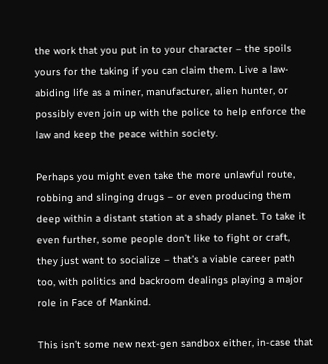the work that you put in to your character – the spoils yours for the taking if you can claim them. Live a law-abiding life as a miner, manufacturer, alien hunter, or possibly even join up with the police to help enforce the law and keep the peace within society.

Perhaps you might even take the more unlawful route, robbing and slinging drugs – or even producing them deep within a distant station at a shady planet. To take it even further, some people don’t like to fight or craft, they just want to socialize – that’s a viable career path too, with politics and backroom dealings playing a major role in Face of Mankind.

This isn’t some new next-gen sandbox either, in-case that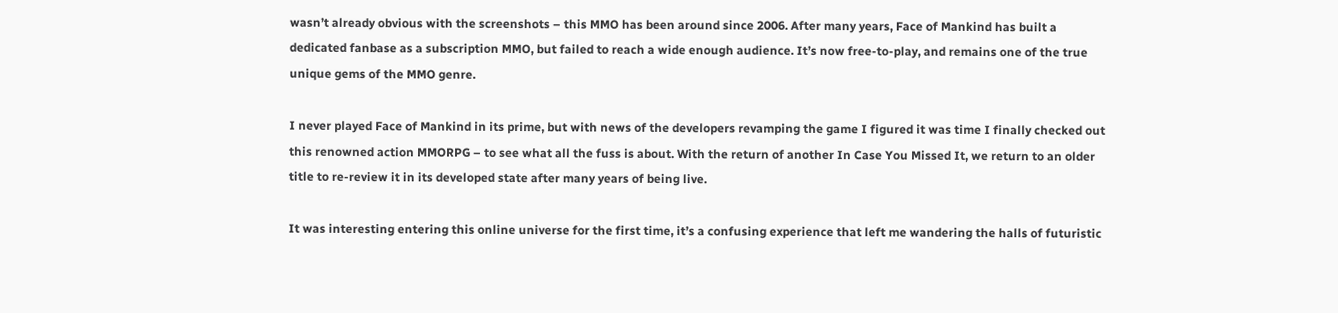wasn’t already obvious with the screenshots – this MMO has been around since 2006. After many years, Face of Mankind has built a dedicated fanbase as a subscription MMO, but failed to reach a wide enough audience. It’s now free-to-play, and remains one of the true unique gems of the MMO genre.

I never played Face of Mankind in its prime, but with news of the developers revamping the game I figured it was time I finally checked out this renowned action MMORPG – to see what all the fuss is about. With the return of another In Case You Missed It, we return to an older title to re-review it in its developed state after many years of being live.

It was interesting entering this online universe for the first time, it’s a confusing experience that left me wandering the halls of futuristic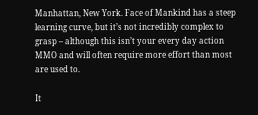Manhattan, New York. Face of Mankind has a steep learning curve, but it’s not incredibly complex to grasp – although this isn’t your every day action MMO and will often require more effort than most are used to.

It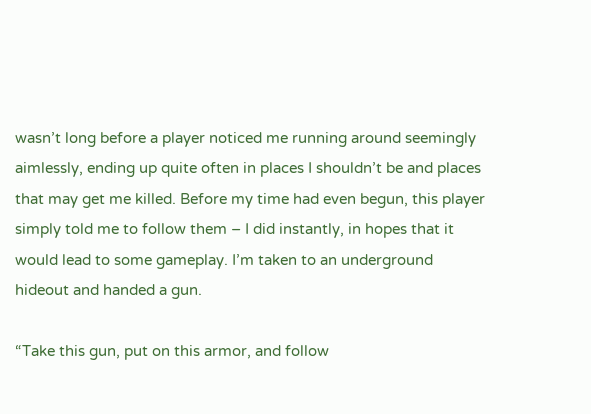wasn’t long before a player noticed me running around seemingly aimlessly, ending up quite often in places I shouldn’t be and places that may get me killed. Before my time had even begun, this player simply told me to follow them – I did instantly, in hopes that it would lead to some gameplay. I’m taken to an underground hideout and handed a gun.

“Take this gun, put on this armor, and follow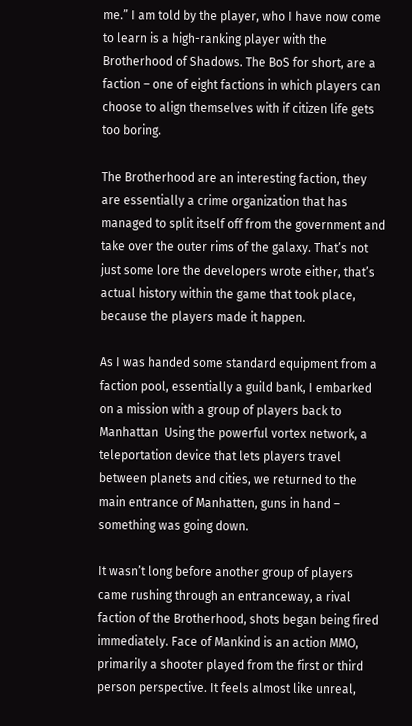me.” I am told by the player, who I have now come to learn is a high-ranking player with the Brotherhood of Shadows. The BoS for short, are a faction – one of eight factions in which players can choose to align themselves with if citizen life gets too boring.

The Brotherhood are an interesting faction, they are essentially a crime organization that has managed to split itself off from the government and take over the outer rims of the galaxy. That’s not just some lore the developers wrote either, that’s actual history within the game that took place, because the players made it happen.

As I was handed some standard equipment from a faction pool, essentially a guild bank, I embarked on a mission with a group of players back to Manhattan  Using the powerful vortex network, a teleportation device that lets players travel between planets and cities, we returned to the main entrance of Manhatten, guns in hand – something was going down.

It wasn’t long before another group of players came rushing through an entranceway, a rival faction of the Brotherhood, shots began being fired immediately. Face of Mankind is an action MMO, primarily a shooter played from the first or third person perspective. It feels almost like unreal,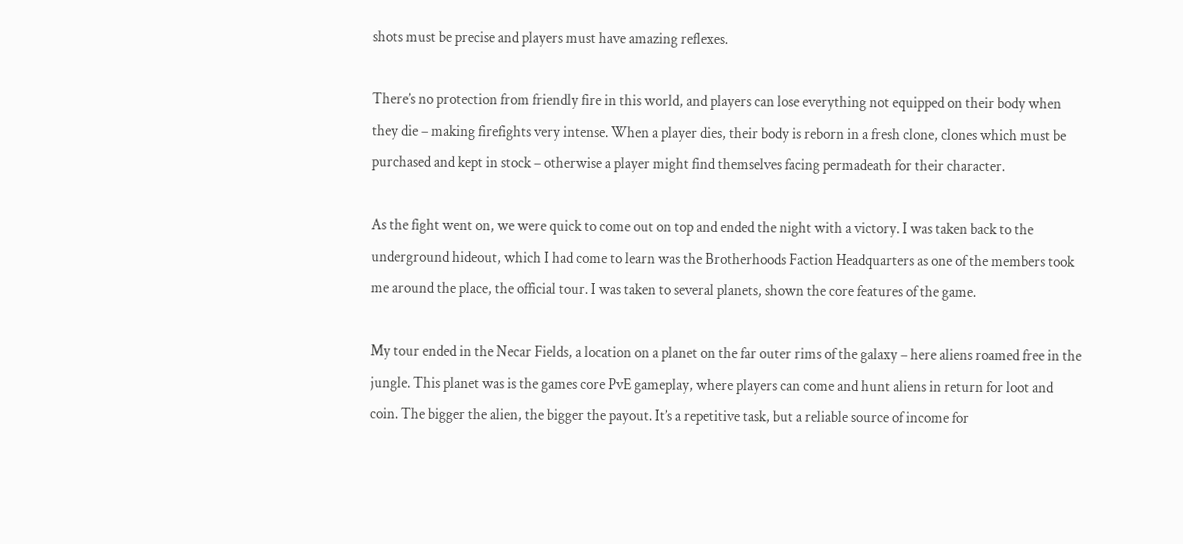shots must be precise and players must have amazing reflexes.

There’s no protection from friendly fire in this world, and players can lose everything not equipped on their body when they die – making firefights very intense. When a player dies, their body is reborn in a fresh clone, clones which must be purchased and kept in stock – otherwise a player might find themselves facing permadeath for their character.

As the fight went on, we were quick to come out on top and ended the night with a victory. I was taken back to the underground hideout, which I had come to learn was the Brotherhoods Faction Headquarters as one of the members took me around the place, the official tour. I was taken to several planets, shown the core features of the game.

My tour ended in the Necar Fields, a location on a planet on the far outer rims of the galaxy – here aliens roamed free in the jungle. This planet was is the games core PvE gameplay, where players can come and hunt aliens in return for loot and coin. The bigger the alien, the bigger the payout. It’s a repetitive task, but a reliable source of income for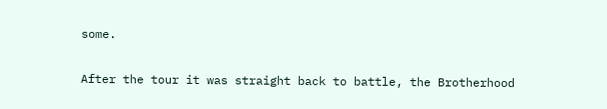some.

After the tour it was straight back to battle, the Brotherhood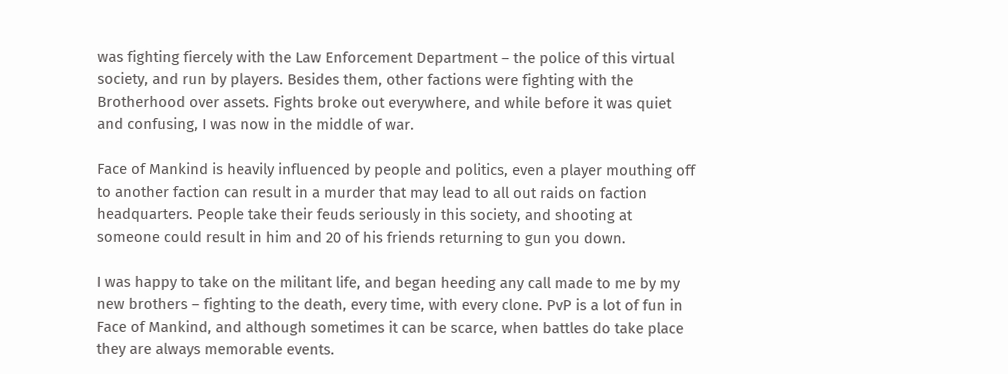was fighting fiercely with the Law Enforcement Department – the police of this virtual society, and run by players. Besides them, other factions were fighting with the Brotherhood over assets. Fights broke out everywhere, and while before it was quiet and confusing, I was now in the middle of war.

Face of Mankind is heavily influenced by people and politics, even a player mouthing off to another faction can result in a murder that may lead to all out raids on faction headquarters. People take their feuds seriously in this society, and shooting at someone could result in him and 20 of his friends returning to gun you down.

I was happy to take on the militant life, and began heeding any call made to me by my new brothers – fighting to the death, every time, with every clone. PvP is a lot of fun in Face of Mankind, and although sometimes it can be scarce, when battles do take place they are always memorable events.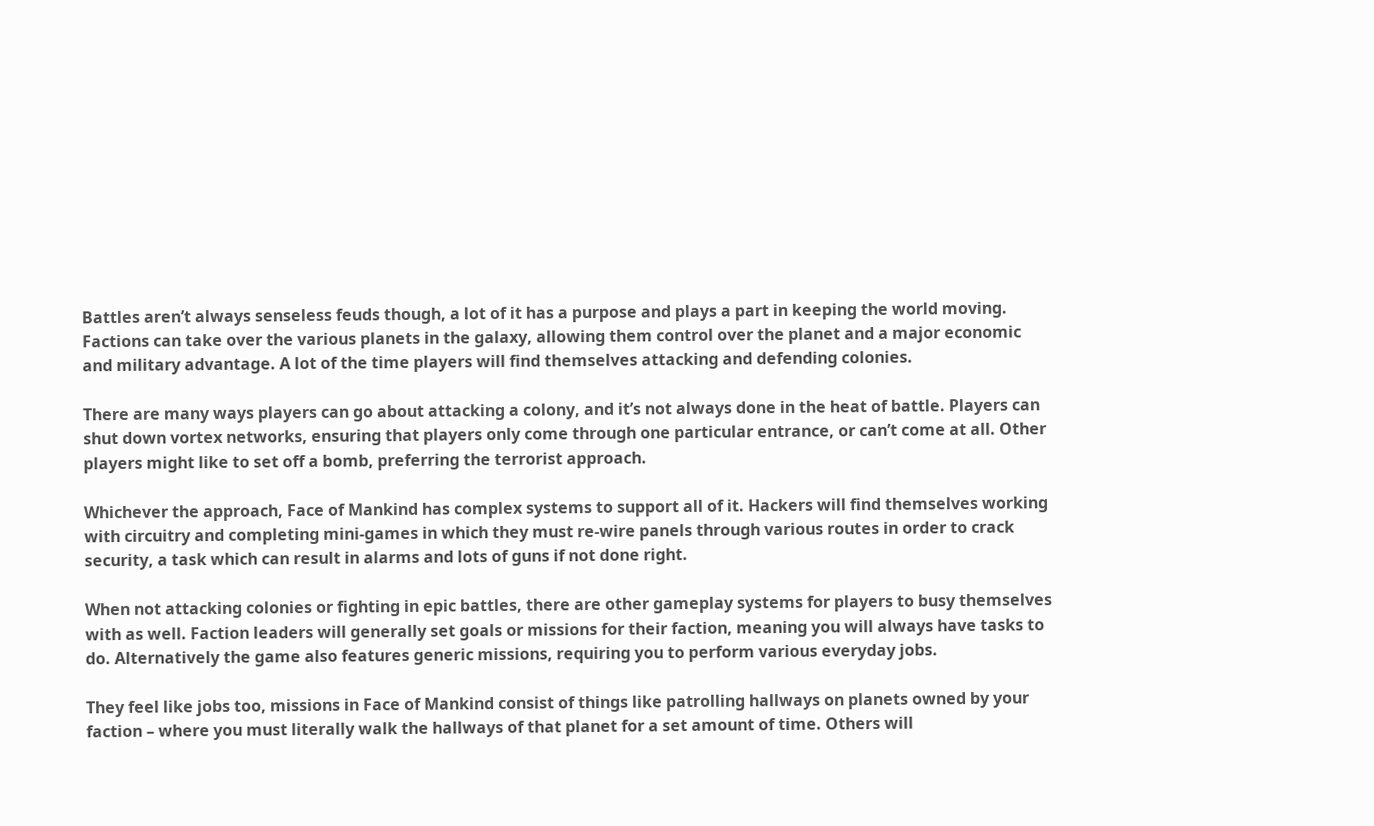Battles aren’t always senseless feuds though, a lot of it has a purpose and plays a part in keeping the world moving. Factions can take over the various planets in the galaxy, allowing them control over the planet and a major economic and military advantage. A lot of the time players will find themselves attacking and defending colonies.

There are many ways players can go about attacking a colony, and it’s not always done in the heat of battle. Players can shut down vortex networks, ensuring that players only come through one particular entrance, or can’t come at all. Other players might like to set off a bomb, preferring the terrorist approach.

Whichever the approach, Face of Mankind has complex systems to support all of it. Hackers will find themselves working with circuitry and completing mini-games in which they must re-wire panels through various routes in order to crack security, a task which can result in alarms and lots of guns if not done right.

When not attacking colonies or fighting in epic battles, there are other gameplay systems for players to busy themselves with as well. Faction leaders will generally set goals or missions for their faction, meaning you will always have tasks to do. Alternatively the game also features generic missions, requiring you to perform various everyday jobs.

They feel like jobs too, missions in Face of Mankind consist of things like patrolling hallways on planets owned by your faction – where you must literally walk the hallways of that planet for a set amount of time. Others will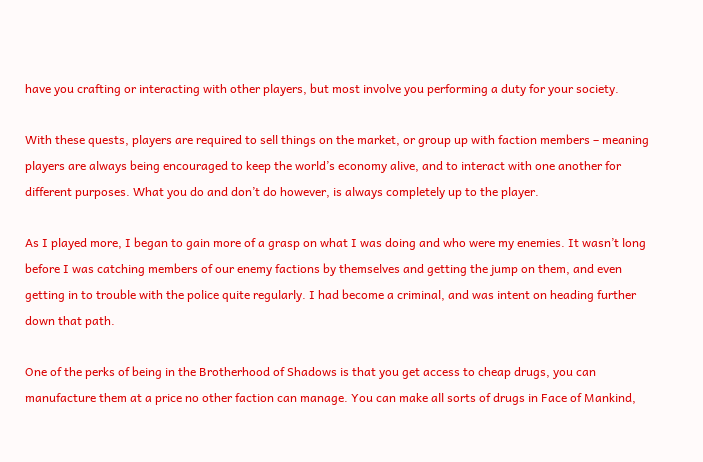have you crafting or interacting with other players, but most involve you performing a duty for your society.

With these quests, players are required to sell things on the market, or group up with faction members – meaning players are always being encouraged to keep the world’s economy alive, and to interact with one another for different purposes. What you do and don’t do however, is always completely up to the player.

As I played more, I began to gain more of a grasp on what I was doing and who were my enemies. It wasn’t long before I was catching members of our enemy factions by themselves and getting the jump on them, and even getting in to trouble with the police quite regularly. I had become a criminal, and was intent on heading further down that path.

One of the perks of being in the Brotherhood of Shadows is that you get access to cheap drugs, you can manufacture them at a price no other faction can manage. You can make all sorts of drugs in Face of Mankind,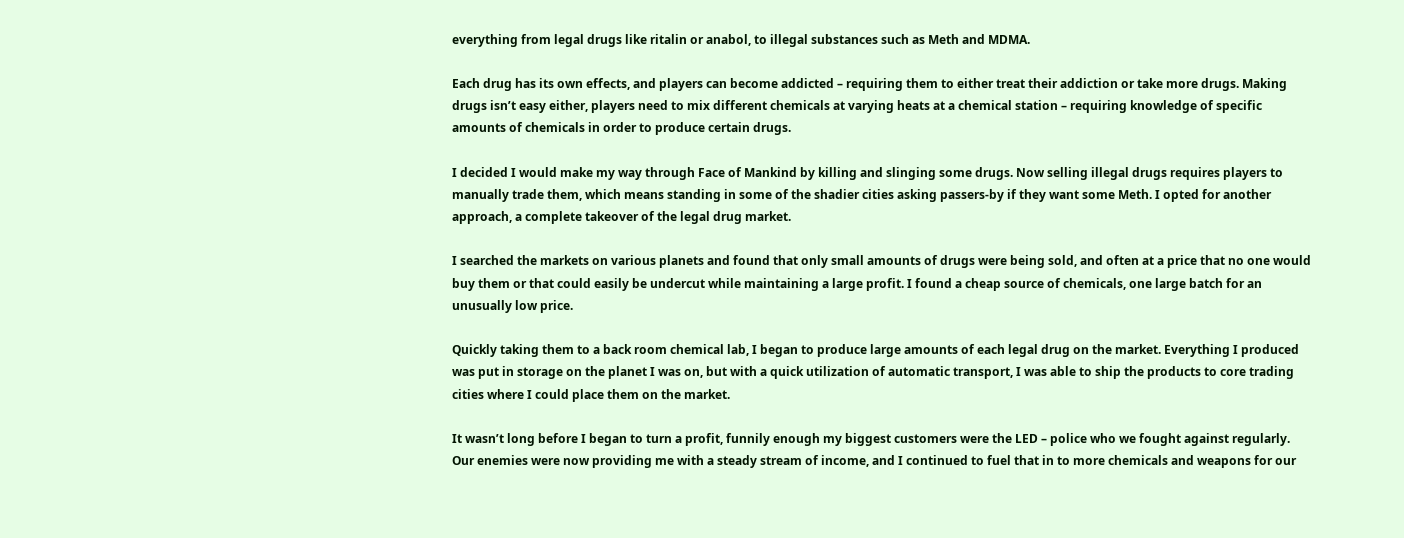everything from legal drugs like ritalin or anabol, to illegal substances such as Meth and MDMA.

Each drug has its own effects, and players can become addicted – requiring them to either treat their addiction or take more drugs. Making drugs isn’t easy either, players need to mix different chemicals at varying heats at a chemical station – requiring knowledge of specific amounts of chemicals in order to produce certain drugs.

I decided I would make my way through Face of Mankind by killing and slinging some drugs. Now selling illegal drugs requires players to manually trade them, which means standing in some of the shadier cities asking passers-by if they want some Meth. I opted for another approach, a complete takeover of the legal drug market.

I searched the markets on various planets and found that only small amounts of drugs were being sold, and often at a price that no one would buy them or that could easily be undercut while maintaining a large profit. I found a cheap source of chemicals, one large batch for an unusually low price.

Quickly taking them to a back room chemical lab, I began to produce large amounts of each legal drug on the market. Everything I produced was put in storage on the planet I was on, but with a quick utilization of automatic transport, I was able to ship the products to core trading cities where I could place them on the market.

It wasn’t long before I began to turn a profit, funnily enough my biggest customers were the LED – police who we fought against regularly. Our enemies were now providing me with a steady stream of income, and I continued to fuel that in to more chemicals and weapons for our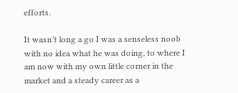efforts.

It wasn’t long a go I was a senseless noob with no idea what he was doing, to where I am now with my own little corner in the market and a steady career as a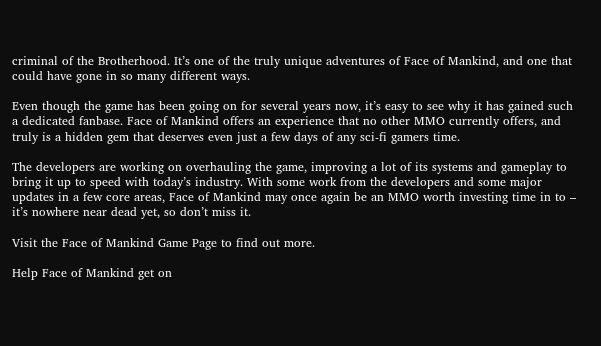criminal of the Brotherhood. It’s one of the truly unique adventures of Face of Mankind, and one that could have gone in so many different ways.

Even though the game has been going on for several years now, it’s easy to see why it has gained such a dedicated fanbase. Face of Mankind offers an experience that no other MMO currently offers, and truly is a hidden gem that deserves even just a few days of any sci-fi gamers time.

The developers are working on overhauling the game, improving a lot of its systems and gameplay to bring it up to speed with today’s industry. With some work from the developers and some major updates in a few core areas, Face of Mankind may once again be an MMO worth investing time in to – it’s nowhere near dead yet, so don’t miss it.

Visit the Face of Mankind Game Page to find out more.

Help Face of Mankind get on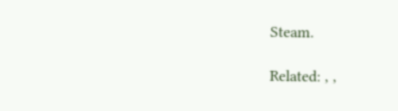Steam.

Related: , ,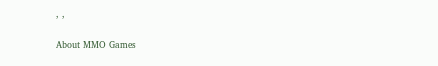, ,

About MMO Games